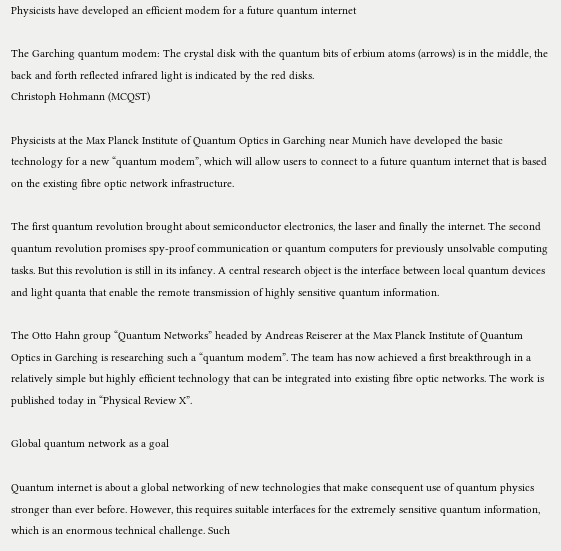Physicists have developed an efficient modem for a future quantum internet

The Garching quantum modem: The crystal disk with the quantum bits of erbium atoms (arrows) is in the middle, the back and forth reflected infrared light is indicated by the red disks.
Christoph Hohmann (MCQST)

Physicists at the Max Planck Institute of Quantum Optics in Garching near Munich have developed the basic technology for a new “quantum modem”, which will allow users to connect to a future quantum internet that is based on the existing fibre optic network infrastructure.

The first quantum revolution brought about semiconductor electronics, the laser and finally the internet. The second quantum revolution promises spy-proof communication or quantum computers for previously unsolvable computing tasks. But this revolution is still in its infancy. A central research object is the interface between local quantum devices and light quanta that enable the remote transmission of highly sensitive quantum information.

The Otto Hahn group “Quantum Networks” headed by Andreas Reiserer at the Max Planck Institute of Quantum Optics in Garching is researching such a “quantum modem”. The team has now achieved a first breakthrough in a relatively simple but highly efficient technology that can be integrated into existing fibre optic networks. The work is published today in “Physical Review X”.

Global quantum network as a goal

Quantum internet is about a global networking of new technologies that make consequent use of quantum physics stronger than ever before. However, this requires suitable interfaces for the extremely sensitive quantum information, which is an enormous technical challenge. Such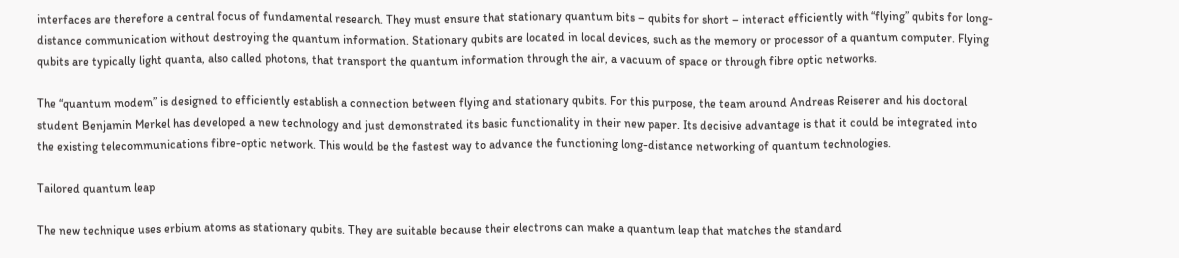interfaces are therefore a central focus of fundamental research. They must ensure that stationary quantum bits – qubits for short – interact efficiently with “flying” qubits for long-distance communication without destroying the quantum information. Stationary qubits are located in local devices, such as the memory or processor of a quantum computer. Flying qubits are typically light quanta, also called photons, that transport the quantum information through the air, a vacuum of space or through fibre optic networks.

The “quantum modem” is designed to efficiently establish a connection between flying and stationary qubits. For this purpose, the team around Andreas Reiserer and his doctoral student Benjamin Merkel has developed a new technology and just demonstrated its basic functionality in their new paper. Its decisive advantage is that it could be integrated into the existing telecommunications fibre-optic network. This would be the fastest way to advance the functioning long-distance networking of quantum technologies.

Tailored quantum leap

The new technique uses erbium atoms as stationary qubits. They are suitable because their electrons can make a quantum leap that matches the standard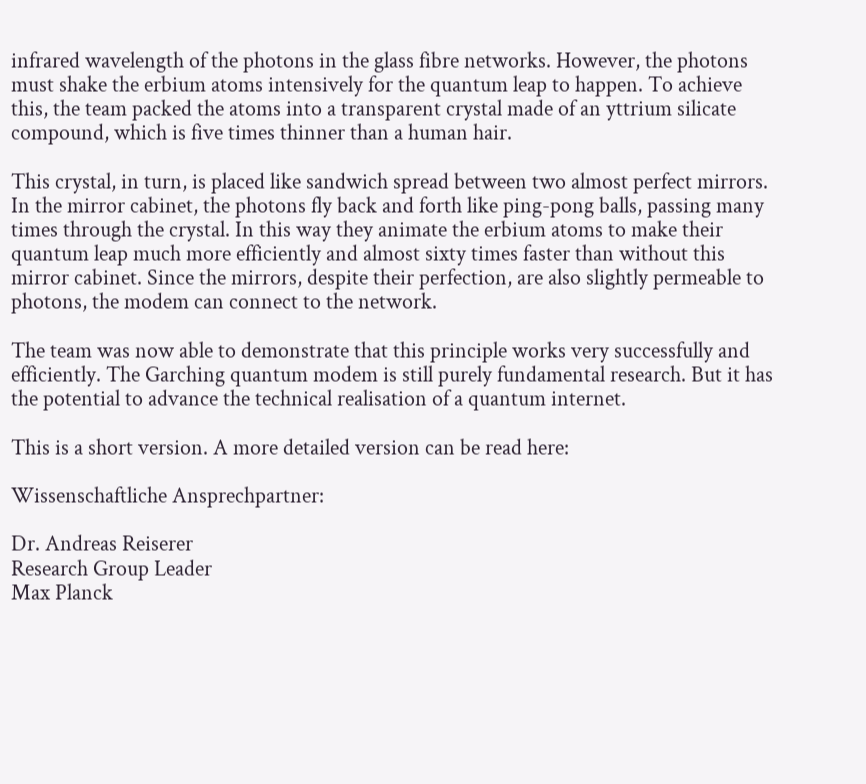infrared wavelength of the photons in the glass fibre networks. However, the photons must shake the erbium atoms intensively for the quantum leap to happen. To achieve this, the team packed the atoms into a transparent crystal made of an yttrium silicate compound, which is five times thinner than a human hair.

This crystal, in turn, is placed like sandwich spread between two almost perfect mirrors. In the mirror cabinet, the photons fly back and forth like ping-pong balls, passing many times through the crystal. In this way they animate the erbium atoms to make their quantum leap much more efficiently and almost sixty times faster than without this mirror cabinet. Since the mirrors, despite their perfection, are also slightly permeable to photons, the modem can connect to the network.

The team was now able to demonstrate that this principle works very successfully and efficiently. The Garching quantum modem is still purely fundamental research. But it has the potential to advance the technical realisation of a quantum internet.

This is a short version. A more detailed version can be read here:

Wissenschaftliche Ansprechpartner:

Dr. Andreas Reiserer
Research Group Leader
Max Planck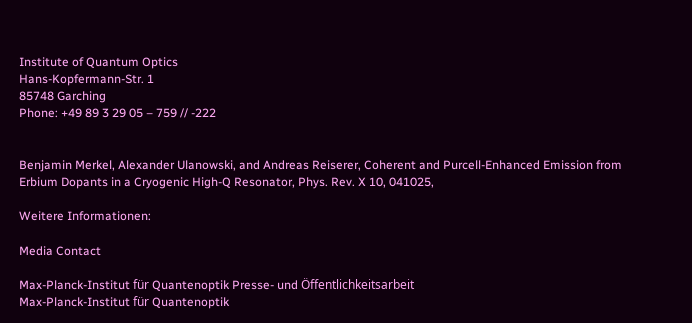Institute of Quantum Optics
Hans-Kopfermann-Str. 1
85748 Garching
Phone: +49 89 3 29 05 – 759 // -222


Benjamin Merkel, Alexander Ulanowski, and Andreas Reiserer, Coherent and Purcell-Enhanced Emission from Erbium Dopants in a Cryogenic High-Q Resonator, Phys. Rev. X 10, 041025,

Weitere Informationen:

Media Contact

Max-Planck-Institut für Quantenoptik Presse- und Öffentlichkeitsarbeit
Max-Planck-Institut für Quantenoptik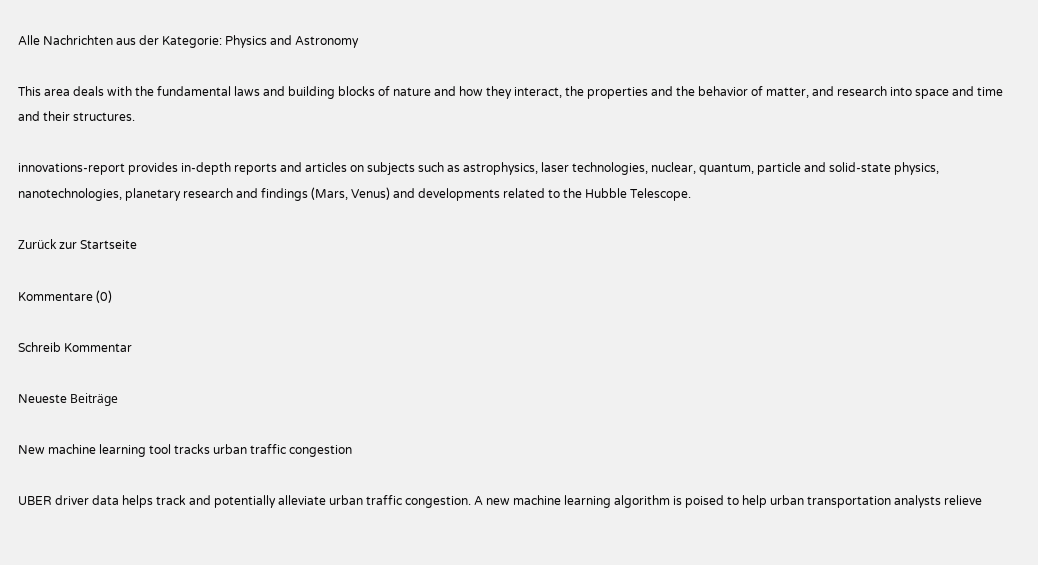Alle Nachrichten aus der Kategorie: Physics and Astronomy

This area deals with the fundamental laws and building blocks of nature and how they interact, the properties and the behavior of matter, and research into space and time and their structures.

innovations-report provides in-depth reports and articles on subjects such as astrophysics, laser technologies, nuclear, quantum, particle and solid-state physics, nanotechnologies, planetary research and findings (Mars, Venus) and developments related to the Hubble Telescope.

Zurück zur Startseite

Kommentare (0)

Schreib Kommentar

Neueste Beiträge

New machine learning tool tracks urban traffic congestion

UBER driver data helps track and potentially alleviate urban traffic congestion. A new machine learning algorithm is poised to help urban transportation analysts relieve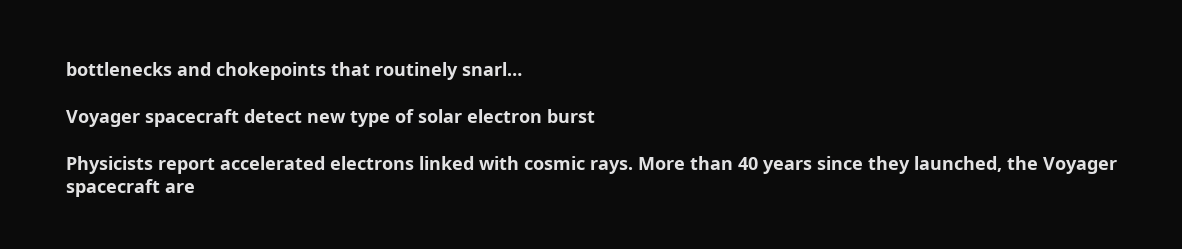bottlenecks and chokepoints that routinely snarl…

Voyager spacecraft detect new type of solar electron burst

Physicists report accelerated electrons linked with cosmic rays. More than 40 years since they launched, the Voyager spacecraft are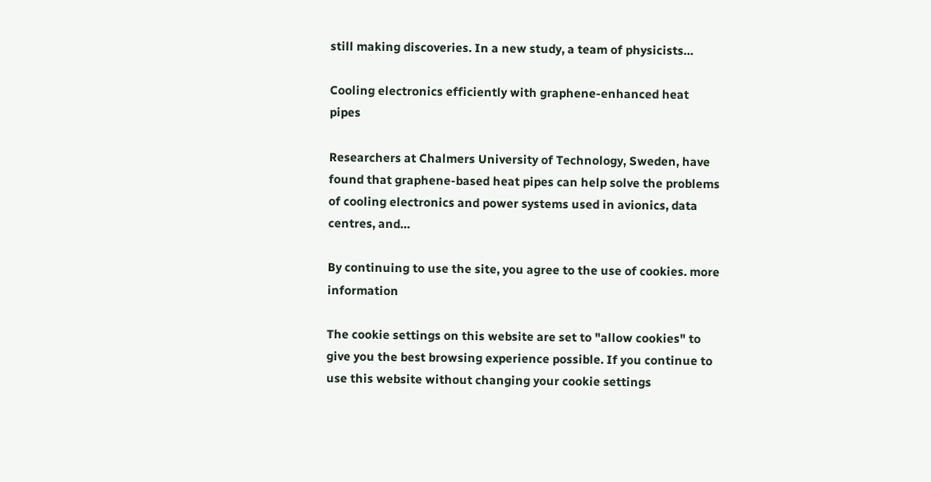still making discoveries. In a new study, a team of physicists…

Cooling electronics efficiently with graphene-enhanced heat pipes

Researchers at Chalmers University of Technology, Sweden, have found that graphene-based heat pipes can help solve the problems of cooling electronics and power systems used in avionics, data centres, and…

By continuing to use the site, you agree to the use of cookies. more information

The cookie settings on this website are set to "allow cookies" to give you the best browsing experience possible. If you continue to use this website without changing your cookie settings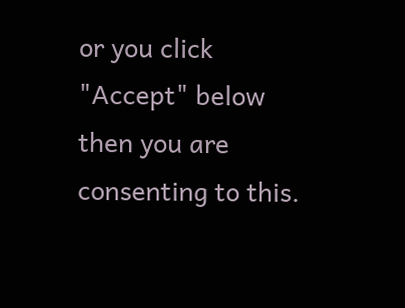or you click "Accept" below then you are consenting to this.